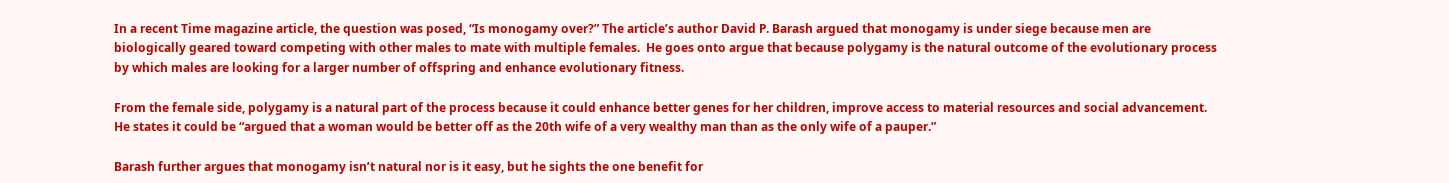In a recent Time magazine article, the question was posed, “Is monogamy over?” The article’s author David P. Barash argued that monogamy is under siege because men are biologically geared toward competing with other males to mate with multiple females.  He goes onto argue that because polygamy is the natural outcome of the evolutionary process by which males are looking for a larger number of offspring and enhance evolutionary fitness.

From the female side, polygamy is a natural part of the process because it could enhance better genes for her children, improve access to material resources and social advancement. He states it could be “argued that a woman would be better off as the 20th wife of a very wealthy man than as the only wife of a pauper.”

Barash further argues that monogamy isn’t natural nor is it easy, but he sights the one benefit for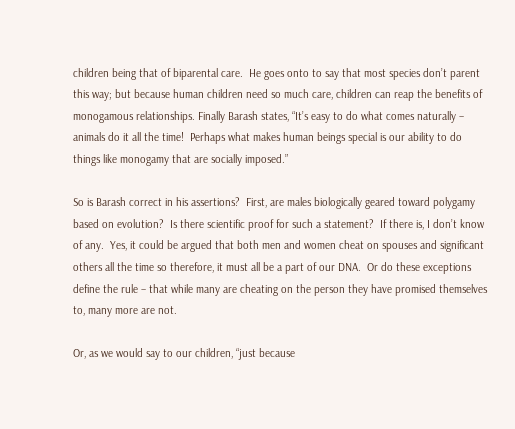children being that of biparental care.  He goes onto to say that most species don’t parent this way; but because human children need so much care, children can reap the benefits of monogamous relationships. Finally Barash states, “It’s easy to do what comes naturally – animals do it all the time!  Perhaps what makes human beings special is our ability to do things like monogamy that are socially imposed.”

So is Barash correct in his assertions?  First, are males biologically geared toward polygamy based on evolution?  Is there scientific proof for such a statement?  If there is, I don’t know of any.  Yes, it could be argued that both men and women cheat on spouses and significant others all the time so therefore, it must all be a part of our DNA.  Or do these exceptions define the rule – that while many are cheating on the person they have promised themselves to, many more are not.

Or, as we would say to our children, “just because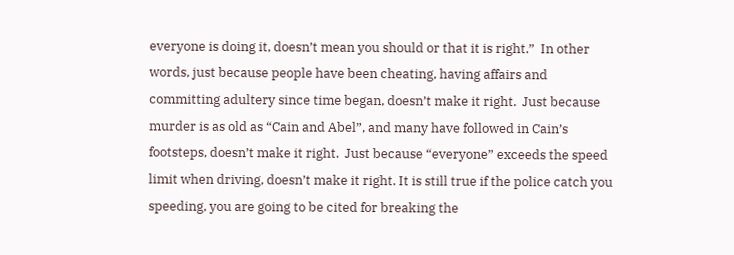everyone is doing it, doesn’t mean you should or that it is right.”  In other words, just because people have been cheating, having affairs and committing adultery since time began, doesn’t make it right.  Just because murder is as old as “Cain and Abel”, and many have followed in Cain’s footsteps, doesn’t make it right.  Just because “everyone” exceeds the speed limit when driving, doesn’t make it right. It is still true if the police catch you speeding, you are going to be cited for breaking the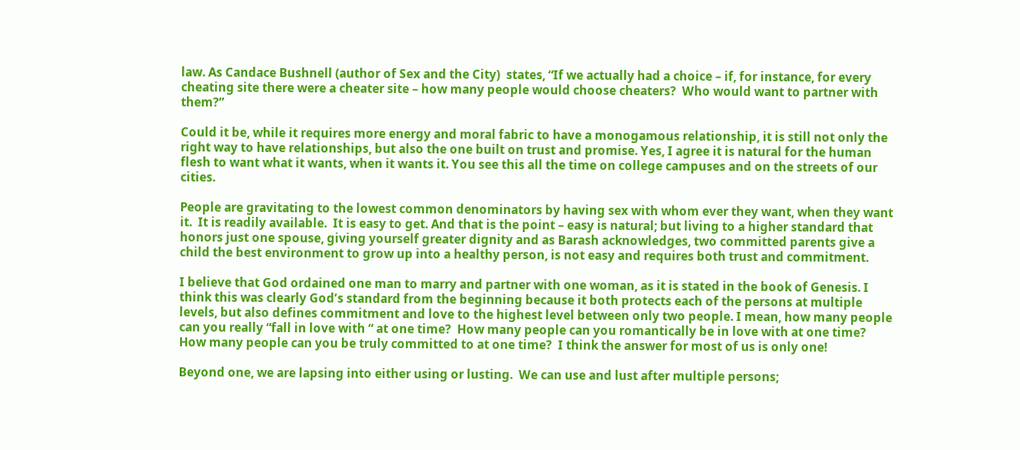law. As Candace Bushnell (author of Sex and the City)  states, “If we actually had a choice – if, for instance, for every cheating site there were a cheater site – how many people would choose cheaters?  Who would want to partner with them?”

Could it be, while it requires more energy and moral fabric to have a monogamous relationship, it is still not only the right way to have relationships, but also the one built on trust and promise. Yes, I agree it is natural for the human flesh to want what it wants, when it wants it. You see this all the time on college campuses and on the streets of our cities.

People are gravitating to the lowest common denominators by having sex with whom ever they want, when they want it.  It is readily available.  It is easy to get. And that is the point – easy is natural; but living to a higher standard that honors just one spouse, giving yourself greater dignity and as Barash acknowledges, two committed parents give a child the best environment to grow up into a healthy person, is not easy and requires both trust and commitment.

I believe that God ordained one man to marry and partner with one woman, as it is stated in the book of Genesis. I think this was clearly God’s standard from the beginning because it both protects each of the persons at multiple levels, but also defines commitment and love to the highest level between only two people. I mean, how many people can you really “fall in love with “ at one time?  How many people can you romantically be in love with at one time?  How many people can you be truly committed to at one time?  I think the answer for most of us is only one!

Beyond one, we are lapsing into either using or lusting.  We can use and lust after multiple persons;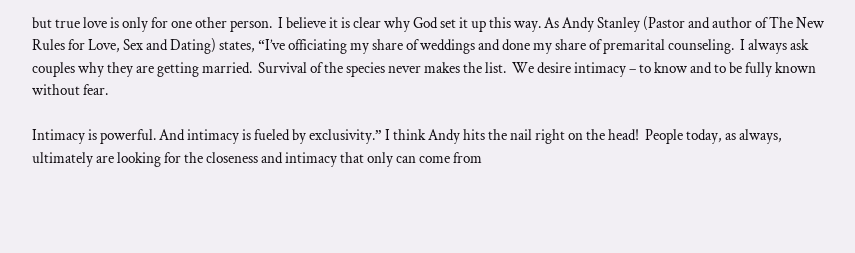but true love is only for one other person.  I believe it is clear why God set it up this way. As Andy Stanley (Pastor and author of The New Rules for Love, Sex and Dating) states, “I’ve officiating my share of weddings and done my share of premarital counseling.  I always ask couples why they are getting married.  Survival of the species never makes the list.  We desire intimacy – to know and to be fully known without fear.

Intimacy is powerful. And intimacy is fueled by exclusivity.” I think Andy hits the nail right on the head!  People today, as always, ultimately are looking for the closeness and intimacy that only can come from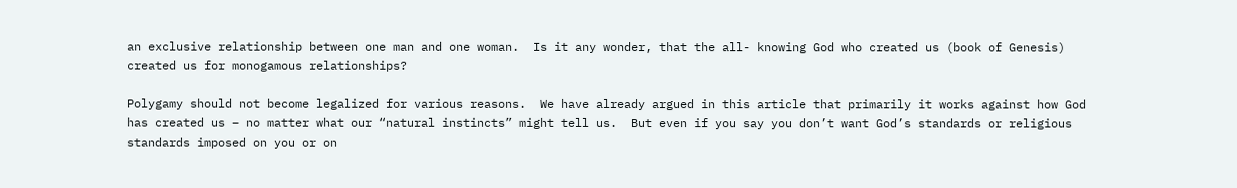an exclusive relationship between one man and one woman.  Is it any wonder, that the all- knowing God who created us (book of Genesis) created us for monogamous relationships?

Polygamy should not become legalized for various reasons.  We have already argued in this article that primarily it works against how God has created us – no matter what our “natural instincts” might tell us.  But even if you say you don’t want God’s standards or religious standards imposed on you or on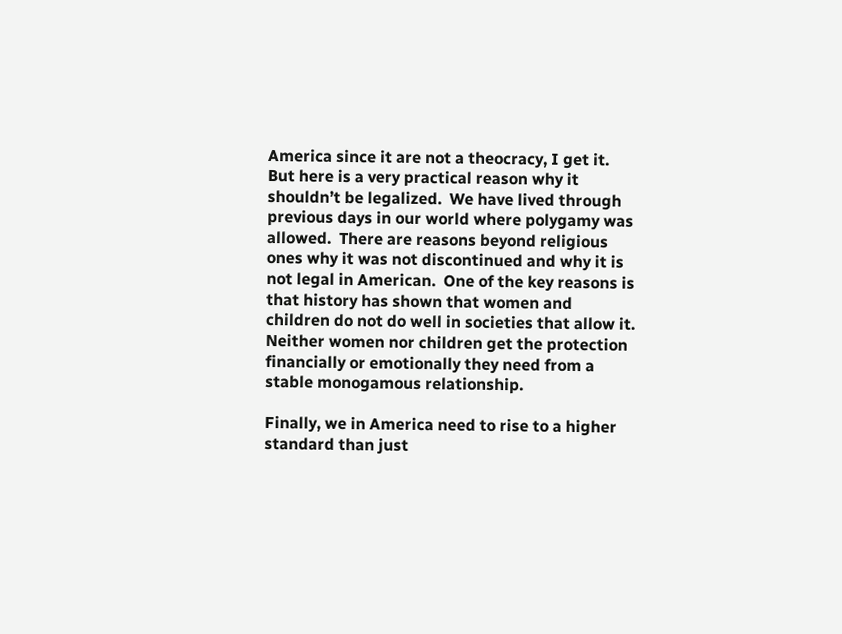America since it are not a theocracy, I get it.  But here is a very practical reason why it shouldn’t be legalized.  We have lived through previous days in our world where polygamy was allowed.  There are reasons beyond religious ones why it was not discontinued and why it is not legal in American.  One of the key reasons is that history has shown that women and children do not do well in societies that allow it.  Neither women nor children get the protection financially or emotionally they need from a stable monogamous relationship.

Finally, we in America need to rise to a higher standard than just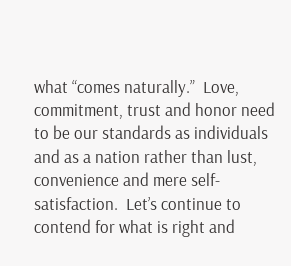what “comes naturally.”  Love, commitment, trust and honor need to be our standards as individuals and as a nation rather than lust, convenience and mere self-satisfaction.  Let’s continue to contend for what is right and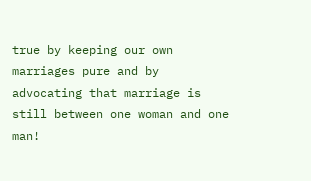true by keeping our own marriages pure and by advocating that marriage is still between one woman and one man!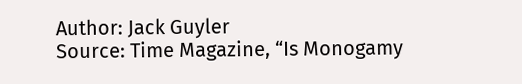Author: Jack Guyler
Source: Time Magazine, “Is Monogamy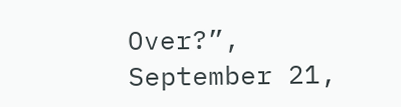Over?”, September 21,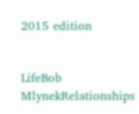2015 edition


LifeBob MlynekRelationships